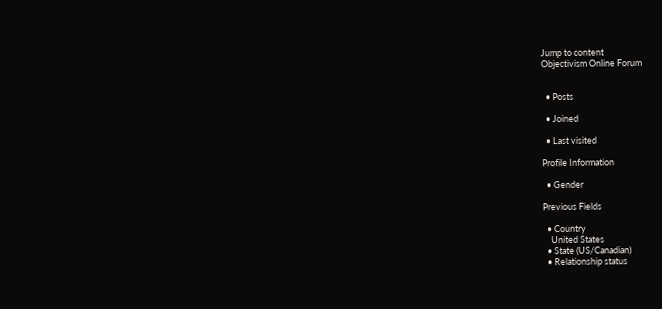Jump to content
Objectivism Online Forum


  • Posts

  • Joined

  • Last visited

Profile Information

  • Gender

Previous Fields

  • Country
    United States
  • State (US/Canadian)
  • Relationship status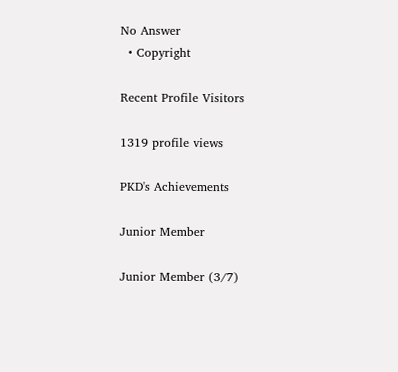No Answer
  • Copyright

Recent Profile Visitors

1319 profile views

PKD's Achievements

Junior Member

Junior Member (3/7)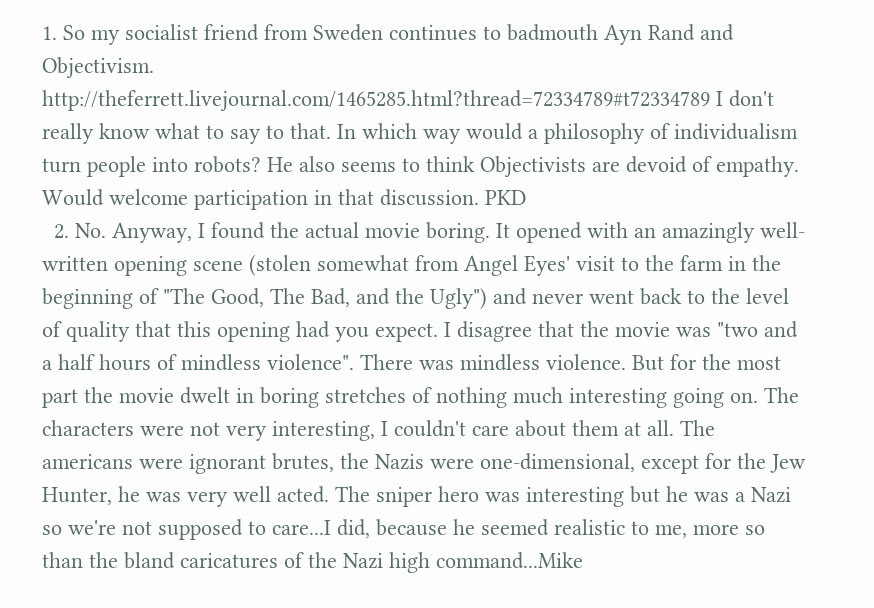1. So my socialist friend from Sweden continues to badmouth Ayn Rand and Objectivism. http://theferrett.livejournal.com/1465285.html?thread=72334789#t72334789 I don't really know what to say to that. In which way would a philosophy of individualism turn people into robots? He also seems to think Objectivists are devoid of empathy. Would welcome participation in that discussion. PKD
  2. No. Anyway, I found the actual movie boring. It opened with an amazingly well-written opening scene (stolen somewhat from Angel Eyes' visit to the farm in the beginning of "The Good, The Bad, and the Ugly") and never went back to the level of quality that this opening had you expect. I disagree that the movie was "two and a half hours of mindless violence". There was mindless violence. But for the most part the movie dwelt in boring stretches of nothing much interesting going on. The characters were not very interesting, I couldn't care about them at all. The americans were ignorant brutes, the Nazis were one-dimensional, except for the Jew Hunter, he was very well acted. The sniper hero was interesting but he was a Nazi so we're not supposed to care...I did, because he seemed realistic to me, more so than the bland caricatures of the Nazi high command...Mike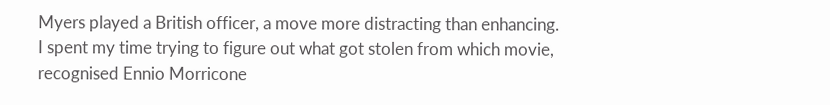Myers played a British officer, a move more distracting than enhancing. I spent my time trying to figure out what got stolen from which movie, recognised Ennio Morricone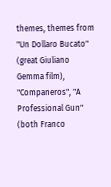themes, themes from "Un Dollaro Bucato" (great Giuliano Gemma film), "Companeros", "A Professional Gun" (both Franco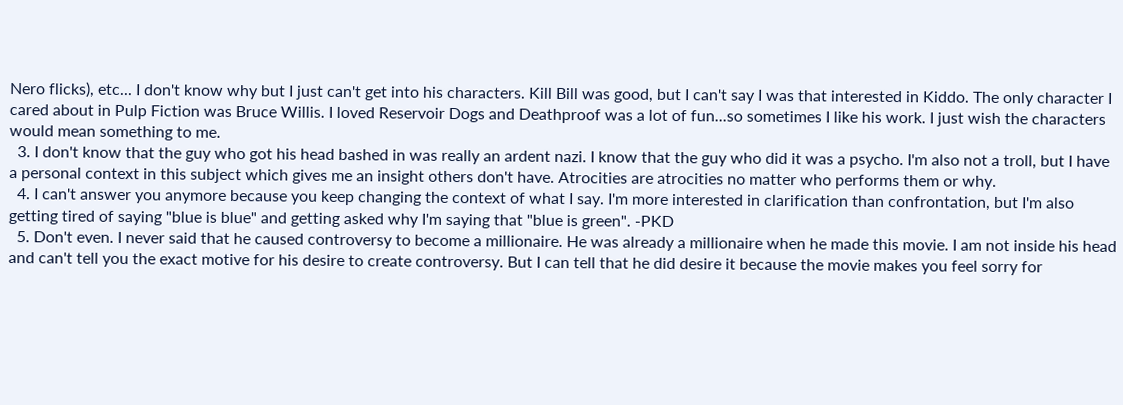Nero flicks), etc... I don't know why but I just can't get into his characters. Kill Bill was good, but I can't say I was that interested in Kiddo. The only character I cared about in Pulp Fiction was Bruce Willis. I loved Reservoir Dogs and Deathproof was a lot of fun...so sometimes I like his work. I just wish the characters would mean something to me.
  3. I don't know that the guy who got his head bashed in was really an ardent nazi. I know that the guy who did it was a psycho. I'm also not a troll, but I have a personal context in this subject which gives me an insight others don't have. Atrocities are atrocities no matter who performs them or why.
  4. I can't answer you anymore because you keep changing the context of what I say. I'm more interested in clarification than confrontation, but I'm also getting tired of saying "blue is blue" and getting asked why I'm saying that "blue is green". -PKD
  5. Don't even. I never said that he caused controversy to become a millionaire. He was already a millionaire when he made this movie. I am not inside his head and can't tell you the exact motive for his desire to create controversy. But I can tell that he did desire it because the movie makes you feel sorry for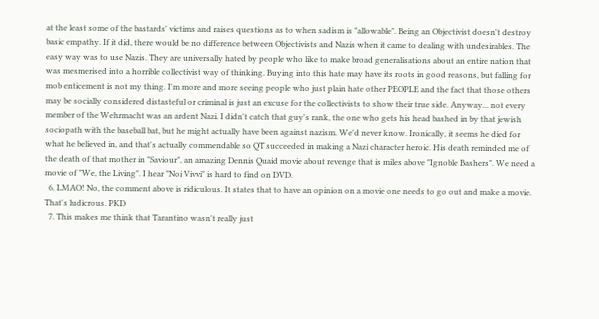at the least some of the bastards' victims and raises questions as to when sadism is "allowable". Being an Objectivist doesn't destroy basic empathy. If it did, there would be no difference between Objectivists and Nazis when it came to dealing with undesirables. The easy way was to use Nazis. They are universally hated by people who like to make broad generalisations about an entire nation that was mesmerised into a horrible collectivist way of thinking. Buying into this hate may have its roots in good reasons, but falling for mob enticement is not my thing. I'm more and more seeing people who just plain hate other PEOPLE and the fact that those others may be socially considered distasteful or criminal is just an excuse for the collectivists to show their true side. Anyway... not every member of the Wehrmacht was an ardent Nazi. I didn't catch that guy's rank, the one who gets his head bashed in by that jewish sociopath with the baseball bat, but he might actually have been against nazism. We'd never know. Ironically, it seems he died for what he believed in, and that's actually commendable so QT succeeded in making a Nazi character heroic. His death reminded me of the death of that mother in "Saviour", an amazing Dennis Quaid movie about revenge that is miles above "Ignoble Bashers". We need a movie of "We, the Living". I hear "Noi Vivvi" is hard to find on DVD.
  6. LMAO! No, the comment above is ridiculous. It states that to have an opinion on a movie one needs to go out and make a movie. That's ludicrous. PKD
  7. This makes me think that Tarantino wasn't really just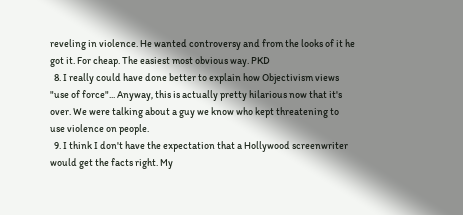reveling in violence. He wanted controversy and from the looks of it he got it. For cheap. The easiest most obvious way. PKD
  8. I really could have done better to explain how Objectivism views "use of force"... Anyway, this is actually pretty hilarious now that it's over. We were talking about a guy we know who kept threatening to use violence on people.
  9. I think I don't have the expectation that a Hollywood screenwriter would get the facts right. My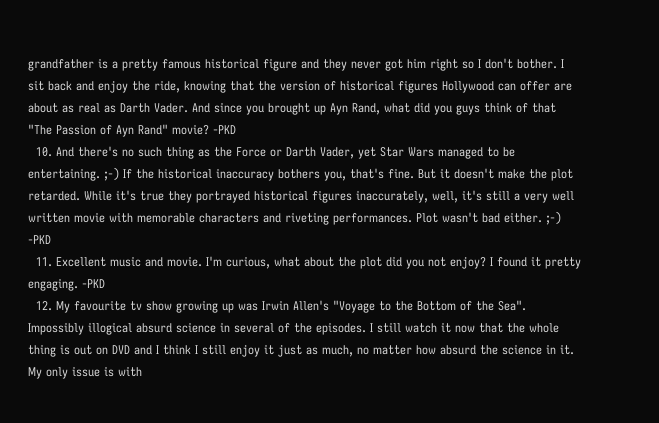grandfather is a pretty famous historical figure and they never got him right so I don't bother. I sit back and enjoy the ride, knowing that the version of historical figures Hollywood can offer are about as real as Darth Vader. And since you brought up Ayn Rand, what did you guys think of that "The Passion of Ayn Rand" movie? -PKD
  10. And there's no such thing as the Force or Darth Vader, yet Star Wars managed to be entertaining. ;-) If the historical inaccuracy bothers you, that's fine. But it doesn't make the plot retarded. While it's true they portrayed historical figures inaccurately, well, it's still a very well written movie with memorable characters and riveting performances. Plot wasn't bad either. ;-) -PKD
  11. Excellent music and movie. I'm curious, what about the plot did you not enjoy? I found it pretty engaging. -PKD
  12. My favourite tv show growing up was Irwin Allen's "Voyage to the Bottom of the Sea". Impossibly illogical absurd science in several of the episodes. I still watch it now that the whole thing is out on DVD and I think I still enjoy it just as much, no matter how absurd the science in it. My only issue is with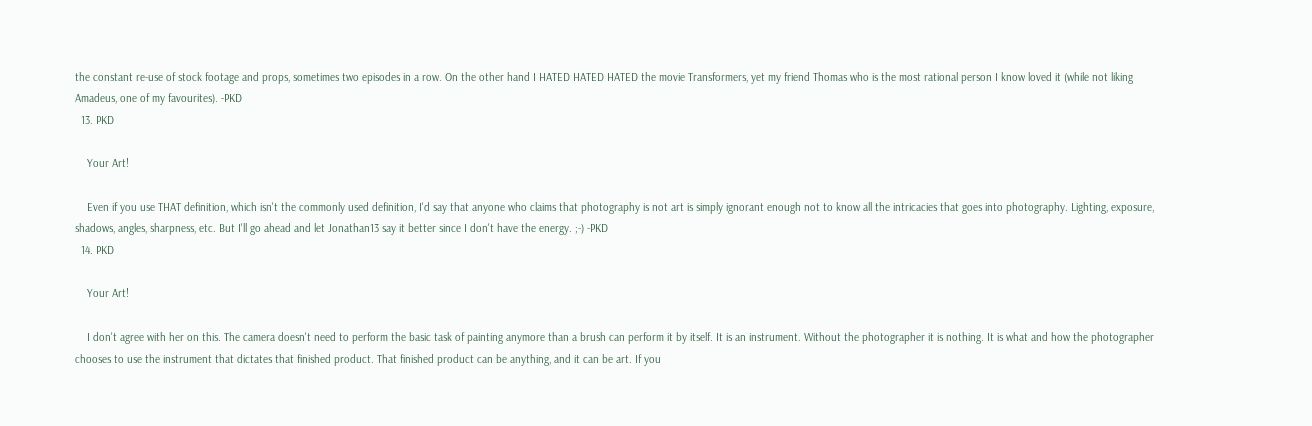the constant re-use of stock footage and props, sometimes two episodes in a row. On the other hand I HATED HATED HATED the movie Transformers, yet my friend Thomas who is the most rational person I know loved it (while not liking Amadeus, one of my favourites). -PKD
  13. PKD

    Your Art!

    Even if you use THAT definition, which isn't the commonly used definition, I'd say that anyone who claims that photography is not art is simply ignorant enough not to know all the intricacies that goes into photography. Lighting, exposure, shadows, angles, sharpness, etc. But I'll go ahead and let Jonathan13 say it better since I don't have the energy. ;-) -PKD
  14. PKD

    Your Art!

    I don't agree with her on this. The camera doesn't need to perform the basic task of painting anymore than a brush can perform it by itself. It is an instrument. Without the photographer it is nothing. It is what and how the photographer chooses to use the instrument that dictates that finished product. That finished product can be anything, and it can be art. If you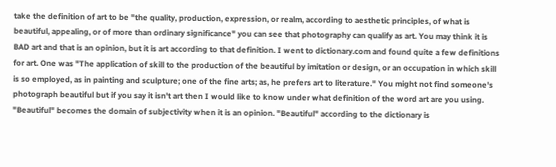take the definition of art to be "the quality, production, expression, or realm, according to aesthetic principles, of what is beautiful, appealing, or of more than ordinary significance" you can see that photography can qualify as art. You may think it is BAD art and that is an opinion, but it is art according to that definition. I went to dictionary.com and found quite a few definitions for art. One was "The application of skill to the production of the beautiful by imitation or design, or an occupation in which skill is so employed, as in painting and sculpture; one of the fine arts; as, he prefers art to literature." You might not find someone's photograph beautiful but if you say it isn't art then I would like to know under what definition of the word art are you using. "Beautiful" becomes the domain of subjectivity when it is an opinion. "Beautiful" according to the dictionary is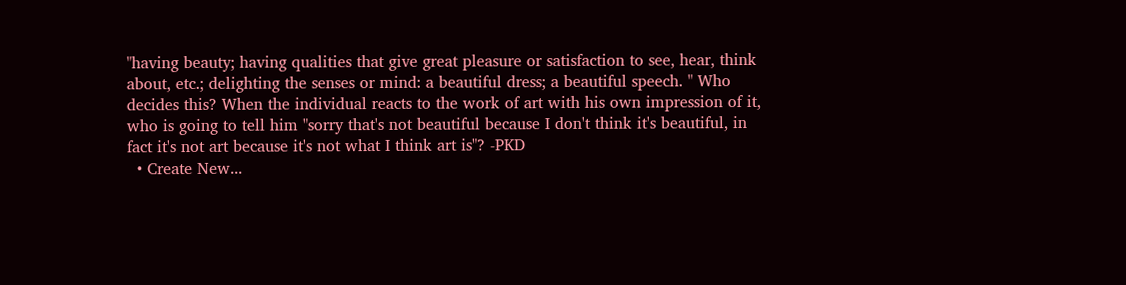"having beauty; having qualities that give great pleasure or satisfaction to see, hear, think about, etc.; delighting the senses or mind: a beautiful dress; a beautiful speech. " Who decides this? When the individual reacts to the work of art with his own impression of it, who is going to tell him "sorry that's not beautiful because I don't think it's beautiful, in fact it's not art because it's not what I think art is"? -PKD
  • Create New...